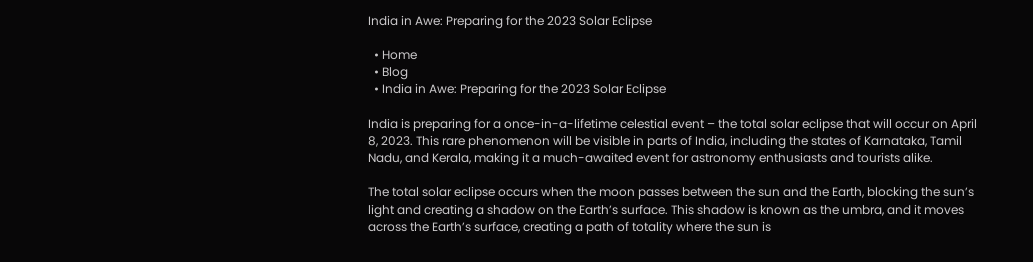India in Awe: Preparing for the 2023 Solar Eclipse

  • Home
  • Blog
  • India in Awe: Preparing for the 2023 Solar Eclipse

India is preparing for a once-in-a-lifetime celestial event – the total solar eclipse that will occur on April 8, 2023. This rare phenomenon will be visible in parts of India, including the states of Karnataka, Tamil Nadu, and Kerala, making it a much-awaited event for astronomy enthusiasts and tourists alike.

The total solar eclipse occurs when the moon passes between the sun and the Earth, blocking the sun’s light and creating a shadow on the Earth’s surface. This shadow is known as the umbra, and it moves across the Earth’s surface, creating a path of totality where the sun is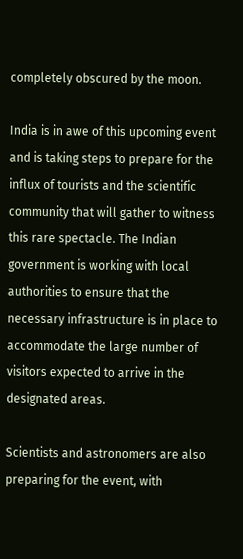completely obscured by the moon.

India is in awe of this upcoming event and is taking steps to prepare for the influx of tourists and the scientific community that will gather to witness this rare spectacle. The Indian government is working with local authorities to ensure that the necessary infrastructure is in place to accommodate the large number of visitors expected to arrive in the designated areas.

Scientists and astronomers are also preparing for the event, with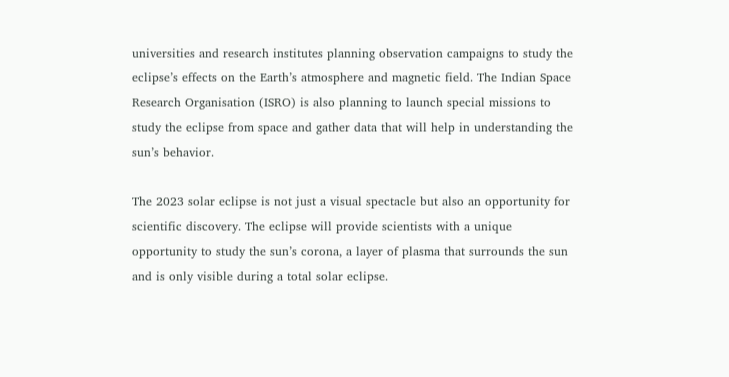universities and research institutes planning observation campaigns to study the eclipse’s effects on the Earth’s atmosphere and magnetic field. The Indian Space Research Organisation (ISRO) is also planning to launch special missions to study the eclipse from space and gather data that will help in understanding the sun’s behavior.

The 2023 solar eclipse is not just a visual spectacle but also an opportunity for scientific discovery. The eclipse will provide scientists with a unique opportunity to study the sun’s corona, a layer of plasma that surrounds the sun and is only visible during a total solar eclipse.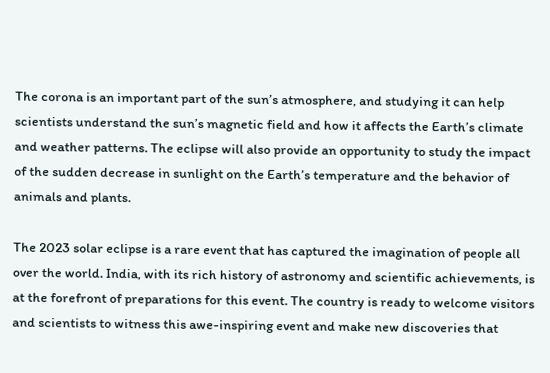The corona is an important part of the sun’s atmosphere, and studying it can help scientists understand the sun’s magnetic field and how it affects the Earth’s climate and weather patterns. The eclipse will also provide an opportunity to study the impact of the sudden decrease in sunlight on the Earth’s temperature and the behavior of animals and plants.

The 2023 solar eclipse is a rare event that has captured the imagination of people all over the world. India, with its rich history of astronomy and scientific achievements, is at the forefront of preparations for this event. The country is ready to welcome visitors and scientists to witness this awe-inspiring event and make new discoveries that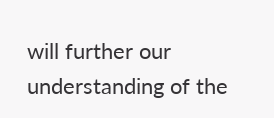will further our understanding of the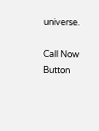universe.

Call Now Button